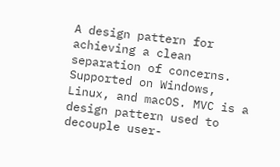A design pattern for achieving a clean separation of concerns. Supported on Windows, Linux, and macOS. MVC is a design pattern used to decouple user-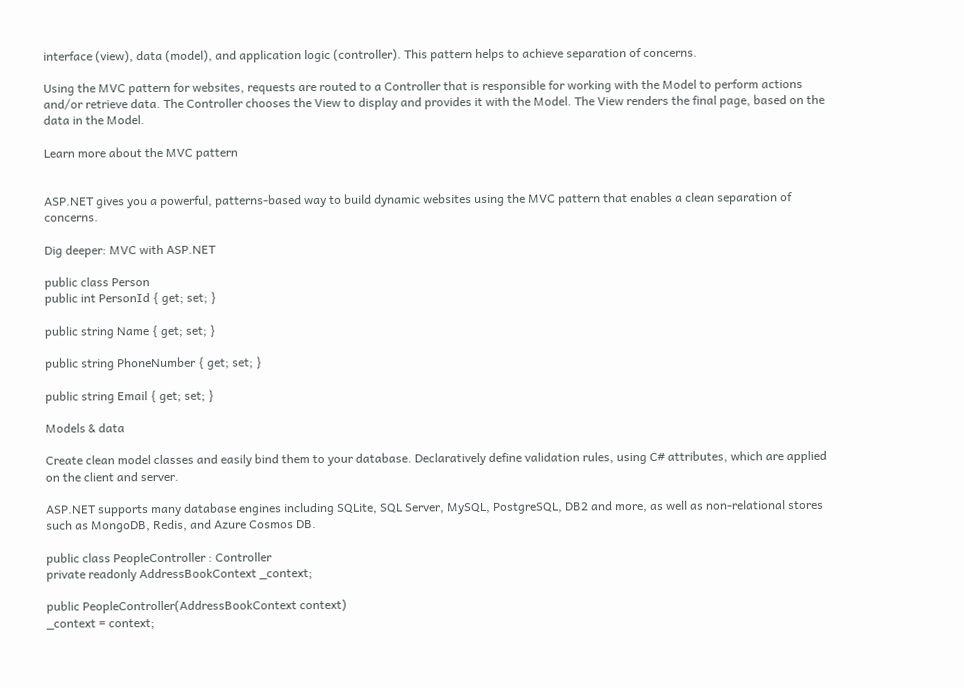interface (view), data (model), and application logic (controller). This pattern helps to achieve separation of concerns.

Using the MVC pattern for websites, requests are routed to a Controller that is responsible for working with the Model to perform actions and/or retrieve data. The Controller chooses the View to display and provides it with the Model. The View renders the final page, based on the data in the Model.

Learn more about the MVC pattern


ASP.NET gives you a powerful, patterns-based way to build dynamic websites using the MVC pattern that enables a clean separation of concerns.

Dig deeper: MVC with ASP.NET

public class Person
public int PersonId { get; set; }

public string Name { get; set; }

public string PhoneNumber { get; set; }

public string Email { get; set; }

Models & data

Create clean model classes and easily bind them to your database. Declaratively define validation rules, using C# attributes, which are applied on the client and server.

ASP.NET supports many database engines including SQLite, SQL Server, MySQL, PostgreSQL, DB2 and more, as well as non-relational stores such as MongoDB, Redis, and Azure Cosmos DB.

public class PeopleController : Controller
private readonly AddressBookContext _context;

public PeopleController(AddressBookContext context)
_context = context;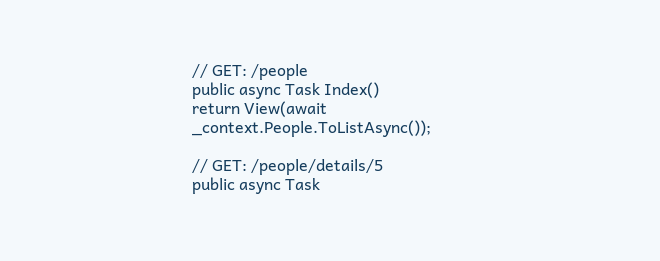// GET: /people
public async Task Index()
return View(await _context.People.ToListAsync());

// GET: /people/details/5
public async Task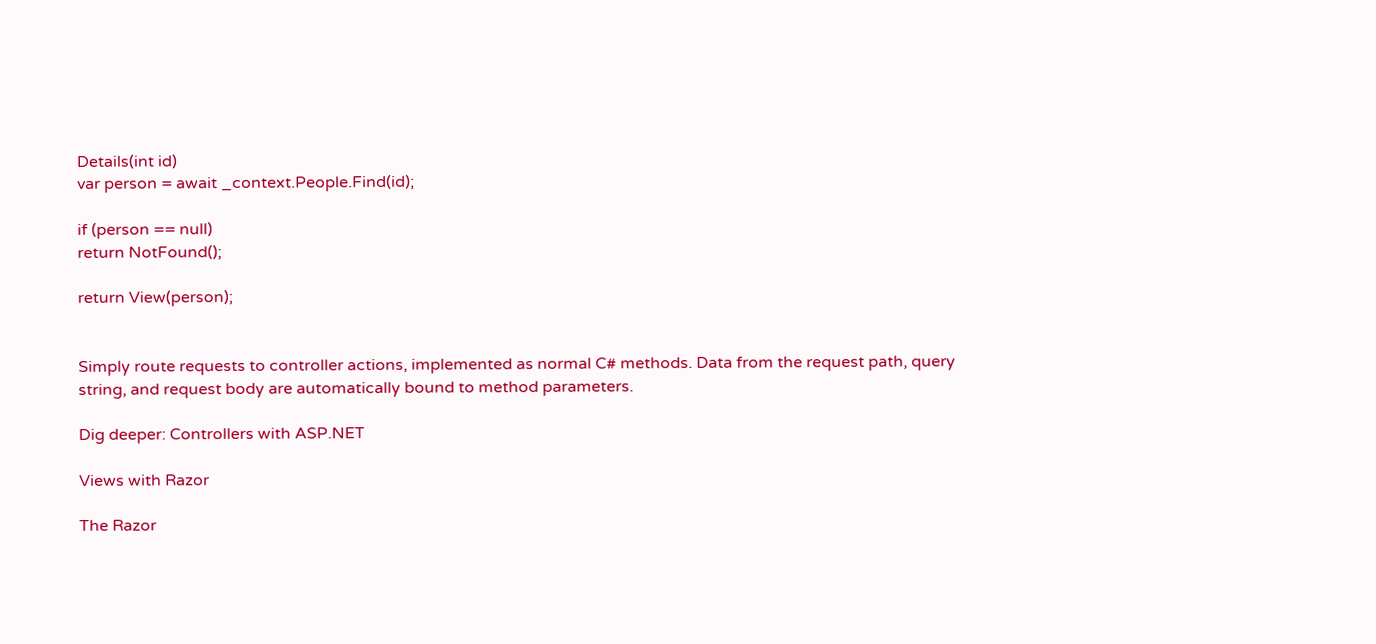Details(int id)
var person = await _context.People.Find(id);

if (person == null)
return NotFound();

return View(person);


Simply route requests to controller actions, implemented as normal C# methods. Data from the request path, query string, and request body are automatically bound to method parameters.

Dig deeper: Controllers with ASP.NET

Views with Razor

The Razor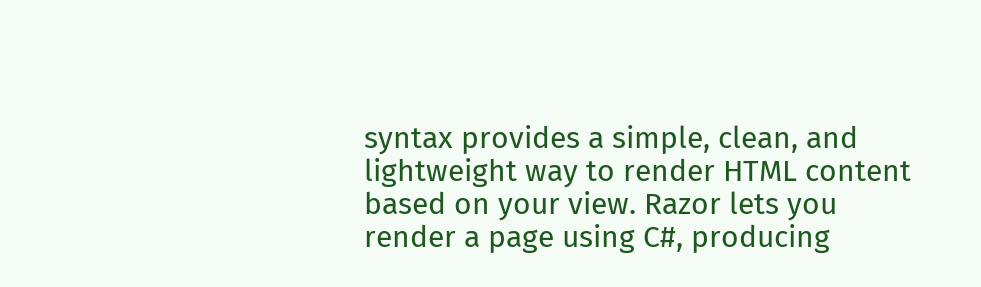syntax provides a simple, clean, and lightweight way to render HTML content based on your view. Razor lets you render a page using C#, producing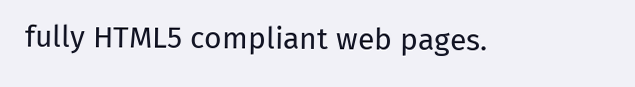fully HTML5 compliant web pages.